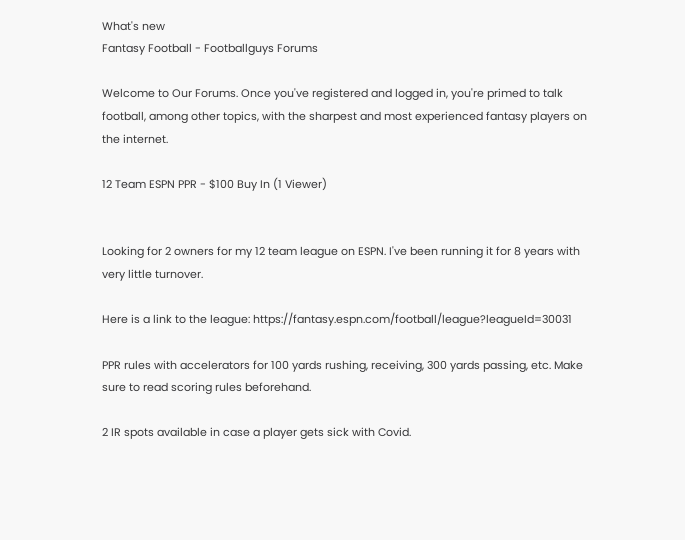What's new
Fantasy Football - Footballguys Forums

Welcome to Our Forums. Once you've registered and logged in, you're primed to talk football, among other topics, with the sharpest and most experienced fantasy players on the internet.

12 Team ESPN PPR - $100 Buy In (1 Viewer)


Looking for 2 owners for my 12 team league on ESPN. I've been running it for 8 years with very little turnover.

Here is a link to the league: https://fantasy.espn.com/football/league?leagueId=30031

PPR rules with accelerators for 100 yards rushing, receiving, 300 yards passing, etc. Make sure to read scoring rules beforehand.

2 IR spots available in case a player gets sick with Covid.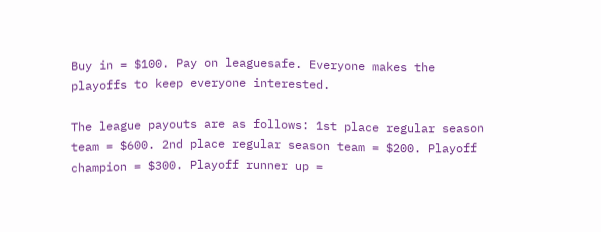Buy in = $100. Pay on leaguesafe. Everyone makes the playoffs to keep everyone interested.

The league payouts are as follows: 1st place regular season team = $600. 2nd place regular season team = $200. Playoff champion = $300. Playoff runner up =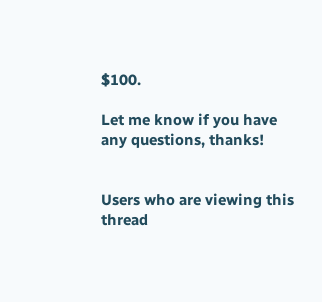$100.

Let me know if you have any questions, thanks!


Users who are viewing this thread